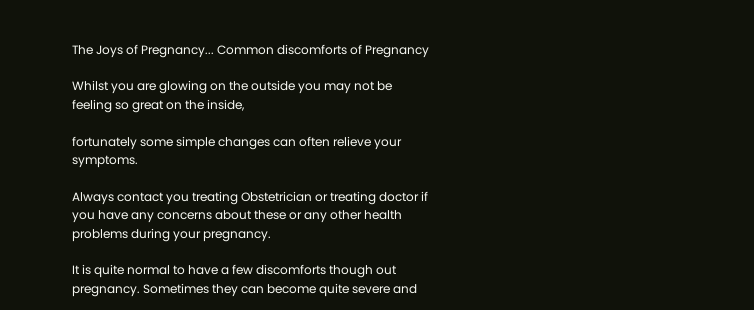The Joys of Pregnancy... Common discomforts of Pregnancy

Whilst you are glowing on the outside you may not be feeling so great on the inside,

fortunately some simple changes can often relieve your symptoms.

Always contact you treating Obstetrician or treating doctor if you have any concerns about these or any other health problems during your pregnancy.

It is quite normal to have a few discomforts though out pregnancy. Sometimes they can become quite severe and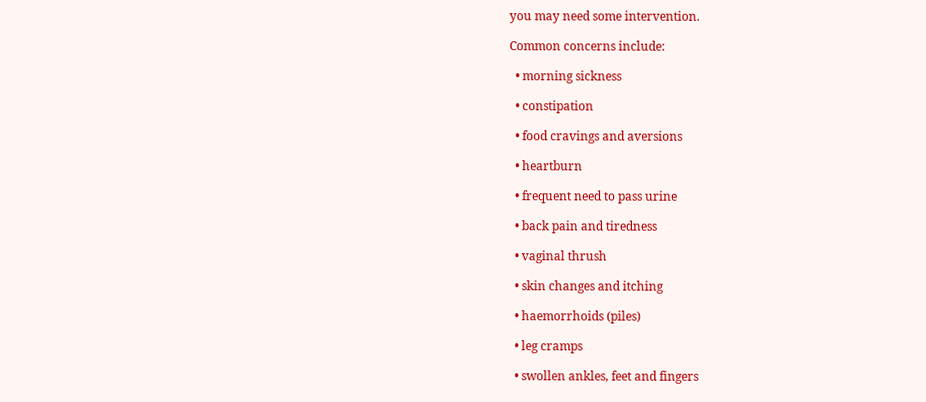you may need some intervention.

Common concerns include:

  • morning sickness

  • constipation

  • food cravings and aversions

  • heartburn

  • frequent need to pass urine

  • back pain and tiredness

  • vaginal thrush

  • skin changes and itching

  • haemorrhoids (piles)

  • leg cramps

  • swollen ankles, feet and fingers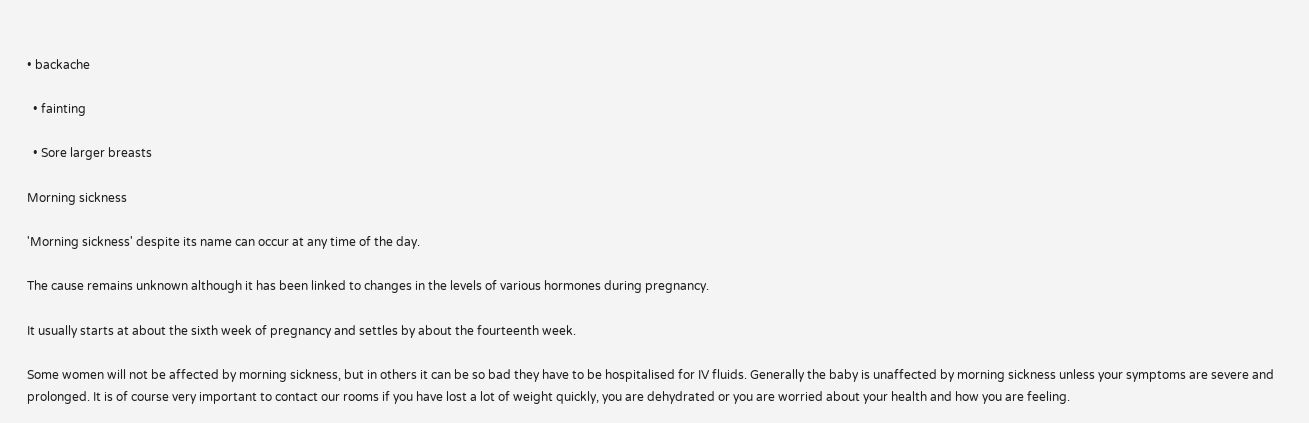• backache

  • fainting

  • Sore larger breasts

Morning sickness

'Morning sickness' despite its name can occur at any time of the day.

The cause remains unknown although it has been linked to changes in the levels of various hormones during pregnancy.

It usually starts at about the sixth week of pregnancy and settles by about the fourteenth week.

Some women will not be affected by morning sickness, but in others it can be so bad they have to be hospitalised for IV fluids. Generally the baby is unaffected by morning sickness unless your symptoms are severe and prolonged. It is of course very important to contact our rooms if you have lost a lot of weight quickly, you are dehydrated or you are worried about your health and how you are feeling.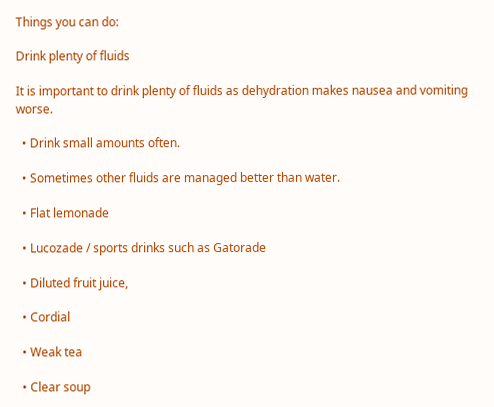Things you can do:

Drink plenty of fluids

It is important to drink plenty of fluids as dehydration makes nausea and vomiting worse.

  • Drink small amounts often.

  • Sometimes other fluids are managed better than water.

  • Flat lemonade

  • Lucozade / sports drinks such as Gatorade

  • Diluted fruit juice,

  • Cordial

  • Weak tea

  • Clear soup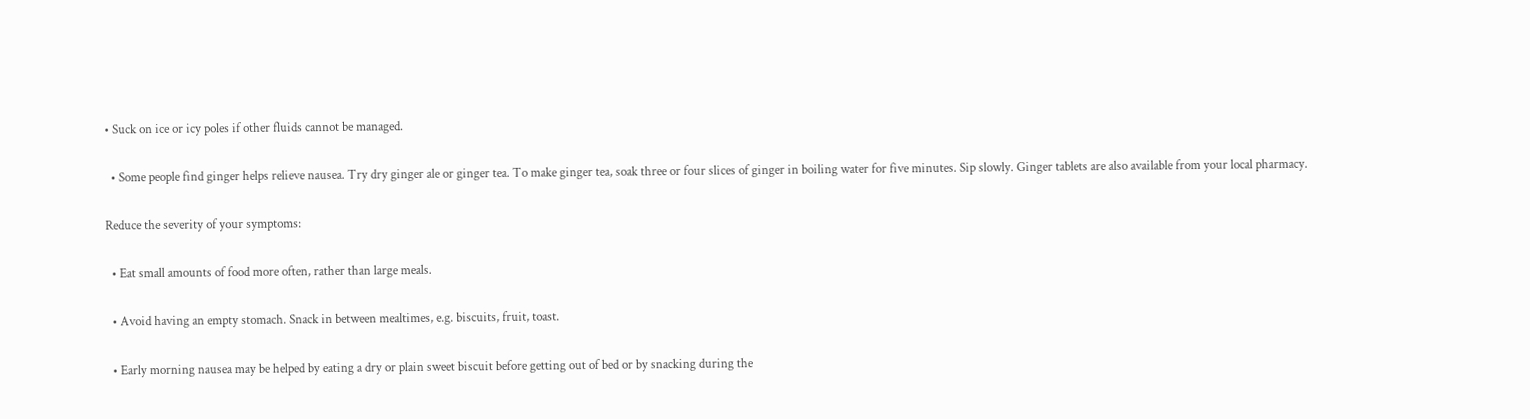• Suck on ice or icy poles if other fluids cannot be managed.

  • Some people find ginger helps relieve nausea. Try dry ginger ale or ginger tea. To make ginger tea, soak three or four slices of ginger in boiling water for five minutes. Sip slowly. Ginger tablets are also available from your local pharmacy.

Reduce the severity of your symptoms:

  • Eat small amounts of food more often, rather than large meals.

  • Avoid having an empty stomach. Snack in between mealtimes, e.g. biscuits, fruit, toast.

  • Early morning nausea may be helped by eating a dry or plain sweet biscuit before getting out of bed or by snacking during the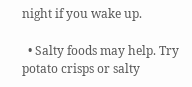night if you wake up.

  • Salty foods may help. Try potato crisps or salty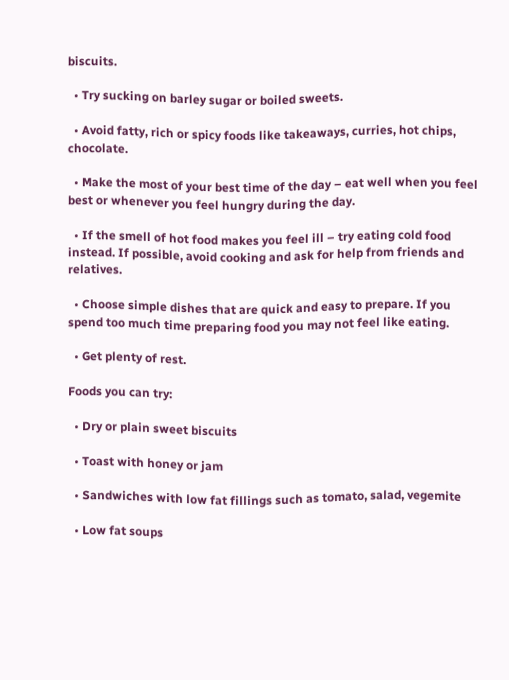biscuits.

  • Try sucking on barley sugar or boiled sweets.

  • Avoid fatty, rich or spicy foods like takeaways, curries, hot chips, chocolate.

  • Make the most of your best time of the day – eat well when you feel best or whenever you feel hungry during the day.

  • If the smell of hot food makes you feel ill – try eating cold food instead. If possible, avoid cooking and ask for help from friends and relatives.

  • Choose simple dishes that are quick and easy to prepare. If you spend too much time preparing food you may not feel like eating.

  • Get plenty of rest.

Foods you can try:

  • Dry or plain sweet biscuits

  • Toast with honey or jam

  • Sandwiches with low fat fillings such as tomato, salad, vegemite

  • Low fat soups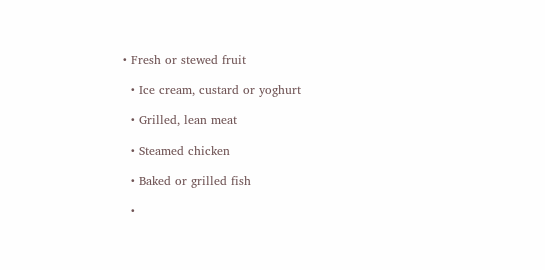• Fresh or stewed fruit

  • Ice cream, custard or yoghurt

  • Grilled, lean meat

  • Steamed chicken

  • Baked or grilled fish

  •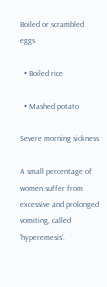Boiled or scrambled eggs

  • Boiled rice

  • Mashed potato

Severe morning sickness

A small percentage of women suffer from excessive and prolonged vomiting, called 'hyperemesis'.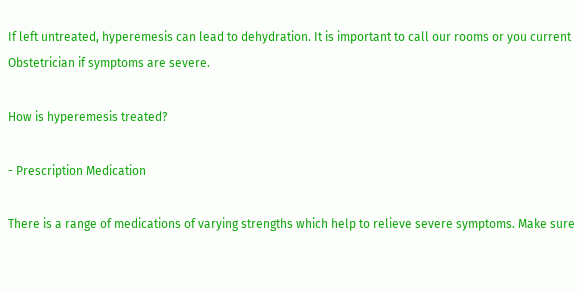If left untreated, hyperemesis can lead to dehydration. It is important to call our rooms or you current Obstetrician if symptoms are severe.

How is hyperemesis treated?

- Prescription Medication

There is a range of medications of varying strengths which help to relieve severe symptoms. Make sure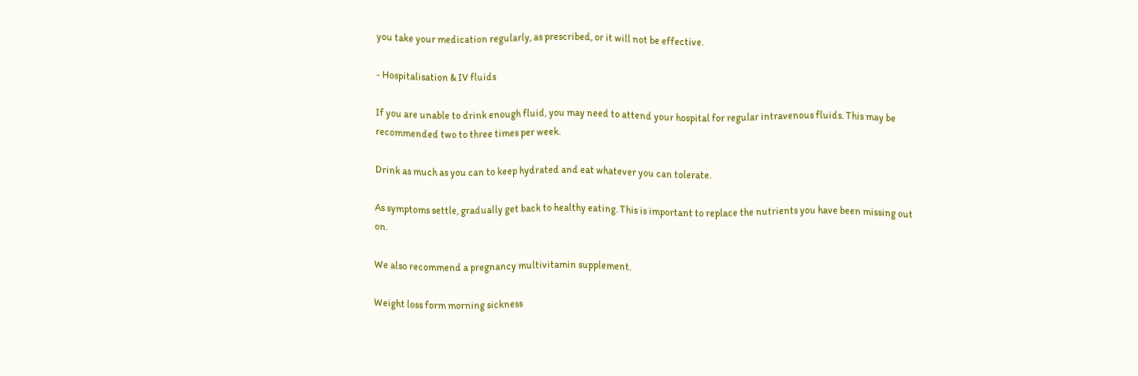you take your medication regularly, as prescribed, or it will not be effective.

- Hospitalisation & IV fluids

If you are unable to drink enough fluid, you may need to attend your hospital for regular intravenous fluids. This may be recommended two to three times per week.

Drink as much as you can to keep hydrated and eat whatever you can tolerate.

As symptoms settle, gradually get back to healthy eating. This is important to replace the nutrients you have been missing out on.

We also recommend a pregnancy multivitamin supplement.

Weight loss form morning sickness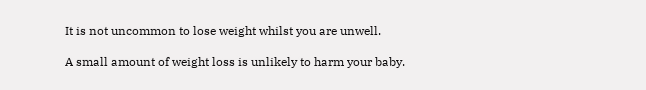It is not uncommon to lose weight whilst you are unwell.

A small amount of weight loss is unlikely to harm your baby.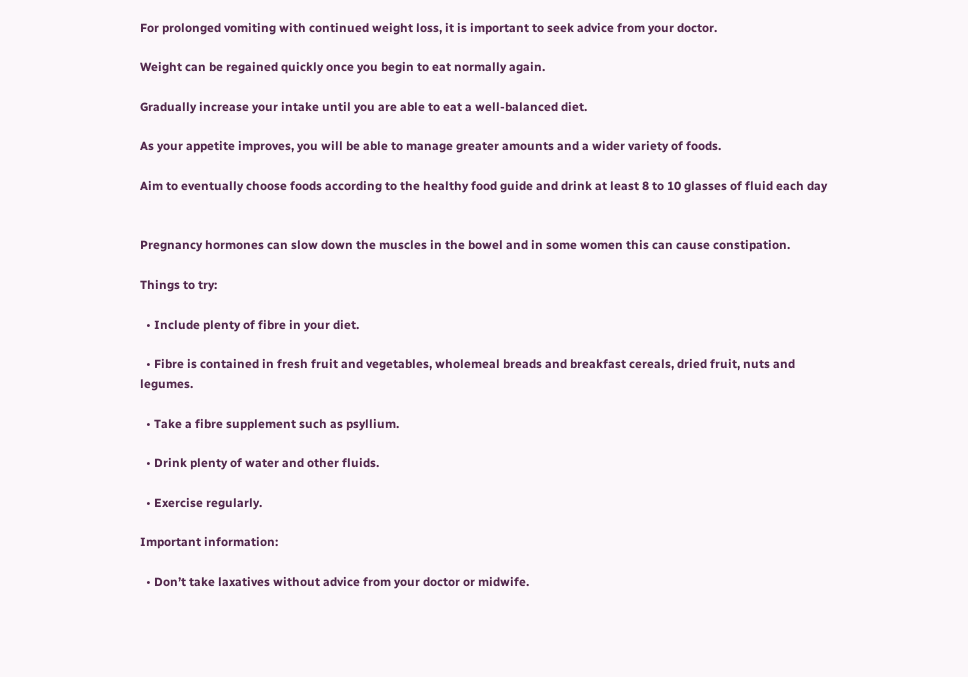For prolonged vomiting with continued weight loss, it is important to seek advice from your doctor.

Weight can be regained quickly once you begin to eat normally again.

Gradually increase your intake until you are able to eat a well-balanced diet.

As your appetite improves, you will be able to manage greater amounts and a wider variety of foods.

Aim to eventually choose foods according to the healthy food guide and drink at least 8 to 10 glasses of fluid each day


Pregnancy hormones can slow down the muscles in the bowel and in some women this can cause constipation.

Things to try:

  • Include plenty of fibre in your diet.

  • Fibre is contained in fresh fruit and vegetables, wholemeal breads and breakfast cereals, dried fruit, nuts and legumes.

  • Take a fibre supplement such as psyllium.

  • Drink plenty of water and other fluids.

  • Exercise regularly.

Important information:

  • Don’t take laxatives without advice from your doctor or midwife.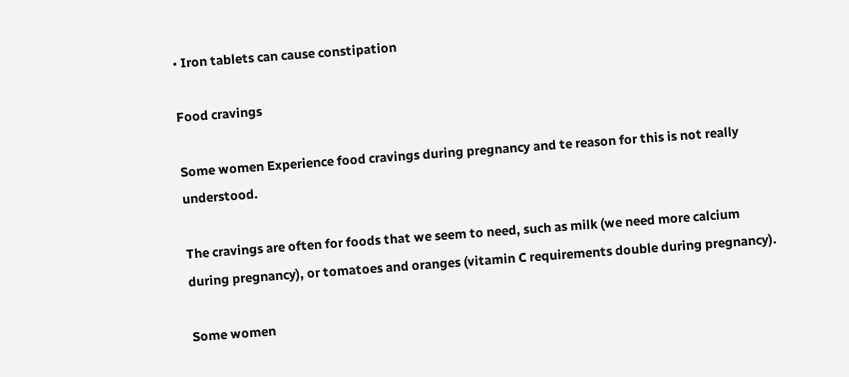• Iron tablets can cause constipation

Food cravings

Some women Experience food cravings during pregnancy and te reason for this is not really understood.

The cravings are often for foods that we seem to need, such as milk (we need more calcium during pregnancy), or tomatoes and oranges (vitamin C requirements double during pregnancy).

Some women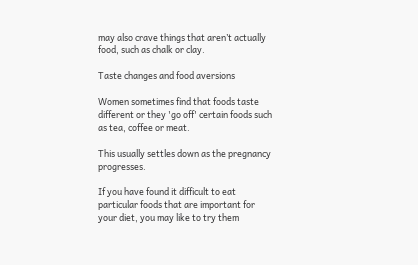may also crave things that aren’t actually food, such as chalk or clay.

Taste changes and food aversions

Women sometimes find that foods taste different or they 'go off' certain foods such as tea, coffee or meat.

This usually settles down as the pregnancy progresses.

If you have found it difficult to eat particular foods that are important for your diet, you may like to try them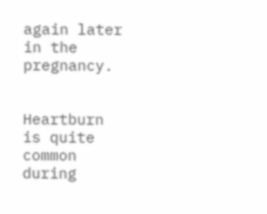again later in the pregnancy.


Heartburn is quite common during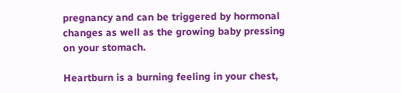pregnancy and can be triggered by hormonal changes as well as the growing baby pressing on your stomach.

Heartburn is a burning feeling in your chest,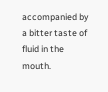accompanied by a bitter taste of fluid in the mouth.